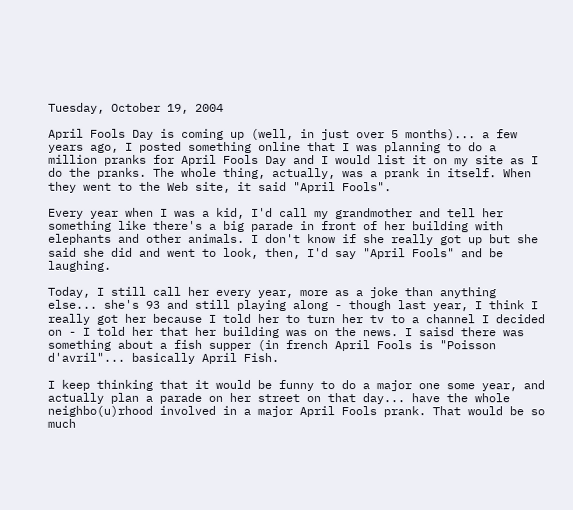Tuesday, October 19, 2004

April Fools Day is coming up (well, in just over 5 months)... a few years ago, I posted something online that I was planning to do a million pranks for April Fools Day and I would list it on my site as I do the pranks. The whole thing, actually, was a prank in itself. When they went to the Web site, it said "April Fools".

Every year when I was a kid, I'd call my grandmother and tell her something like there's a big parade in front of her building with elephants and other animals. I don't know if she really got up but she said she did and went to look, then, I'd say "April Fools" and be laughing.

Today, I still call her every year, more as a joke than anything else... she's 93 and still playing along - though last year, I think I really got her because I told her to turn her tv to a channel I decided on - I told her that her building was on the news. I saisd there was something about a fish supper (in french April Fools is "Poisson d'avril"... basically April Fish.

I keep thinking that it would be funny to do a major one some year, and actually plan a parade on her street on that day... have the whole neighbo(u)rhood involved in a major April Fools prank. That would be so much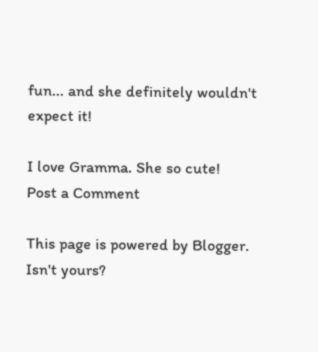fun... and she definitely wouldn't expect it!

I love Gramma. She so cute!
Post a Comment

This page is powered by Blogger. Isn't yours?